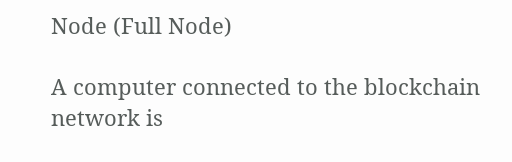Node (Full Node)

A computer connected to the blockchain network is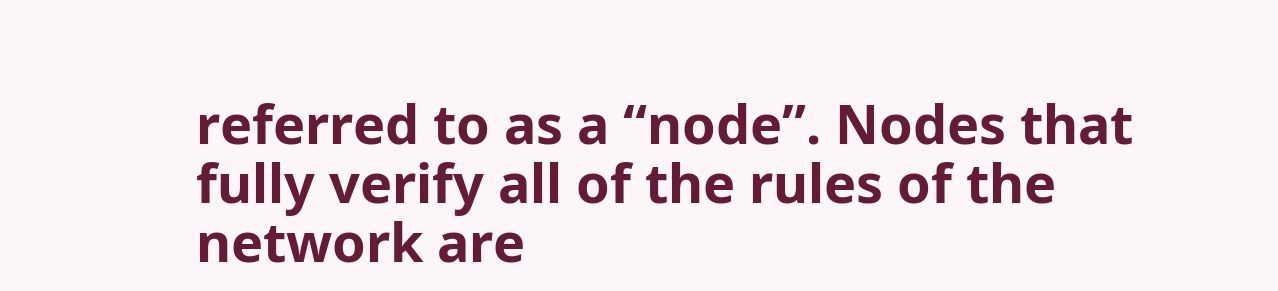referred to as a “node”. Nodes that fully verify all of the rules of the network are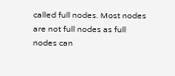called full nodes. Most nodes are not full nodes as full nodes can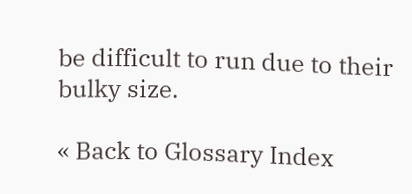be difficult to run due to their bulky size.

« Back to Glossary Index